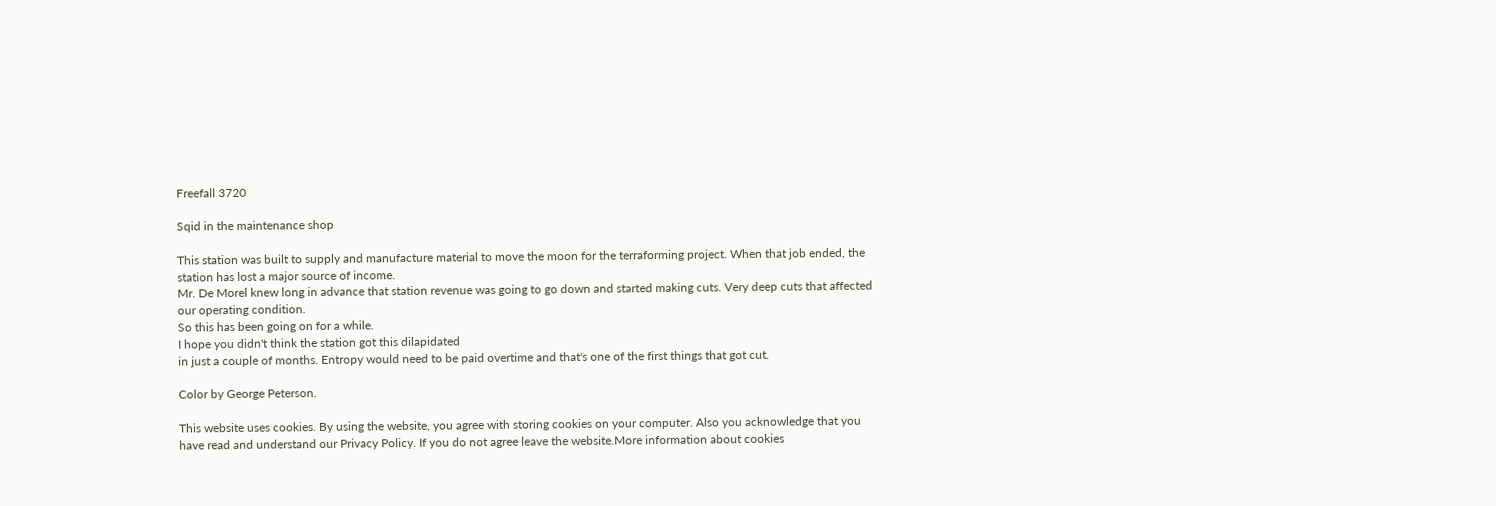Freefall 3720

Sqid in the maintenance shop

This station was built to supply and manufacture material to move the moon for the terraforming project. When that job ended, the station has lost a major source of income.
Mr. De Morel knew long in advance that station revenue was going to go down and started making cuts. Very deep cuts that affected our operating condition.
So this has been going on for a while.
I hope you didn't think the station got this dilapidated
in just a couple of months. Entropy would need to be paid overtime and that's one of the first things that got cut.

Color by George Peterson.

This website uses cookies. By using the website, you agree with storing cookies on your computer. Also you acknowledge that you have read and understand our Privacy Policy. If you do not agree leave the website.More information about cookies